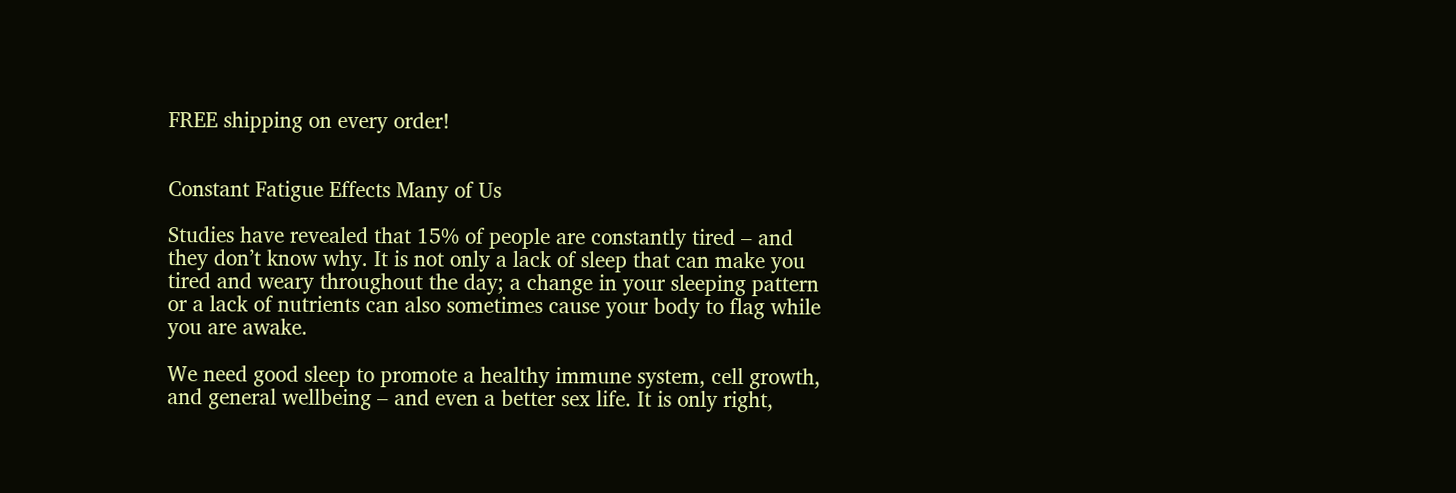FREE shipping on every order!


Constant Fatigue Effects Many of Us

Studies have revealed that 15% of people are constantly tired – and they don’t know why. It is not only a lack of sleep that can make you tired and weary throughout the day; a change in your sleeping pattern or a lack of nutrients can also sometimes cause your body to flag while you are awake.

We need good sleep to promote a healthy immune system, cell growth, and general wellbeing – and even a better sex life. It is only right,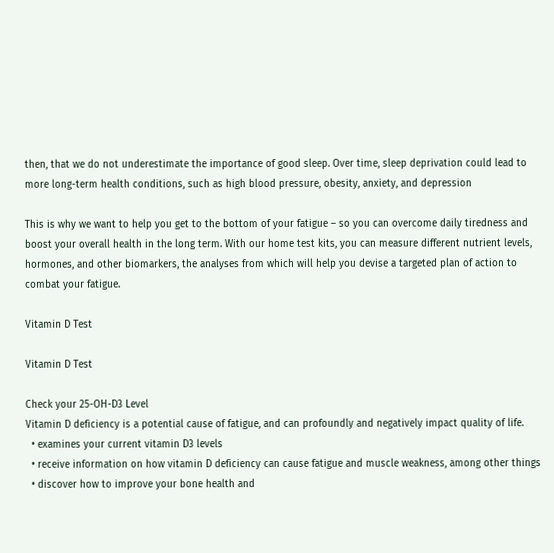then, that we do not underestimate the importance of good sleep. Over time, sleep deprivation could lead to more long-term health conditions, such as high blood pressure, obesity, anxiety, and depression

This is why we want to help you get to the bottom of your fatigue – so you can overcome daily tiredness and boost your overall health in the long term. With our home test kits, you can measure different nutrient levels, hormones, and other biomarkers, the analyses from which will help you devise a targeted plan of action to combat your fatigue.

Vitamin D Test

Vitamin D Test

Check your 25-OH-D3 Level
Vitamin D deficiency is a potential cause of fatigue, and can profoundly and negatively impact quality of life.
  • examines your current vitamin D3 levels
  • receive information on how vitamin D deficiency can cause fatigue and muscle weakness, among other things
  • discover how to improve your bone health and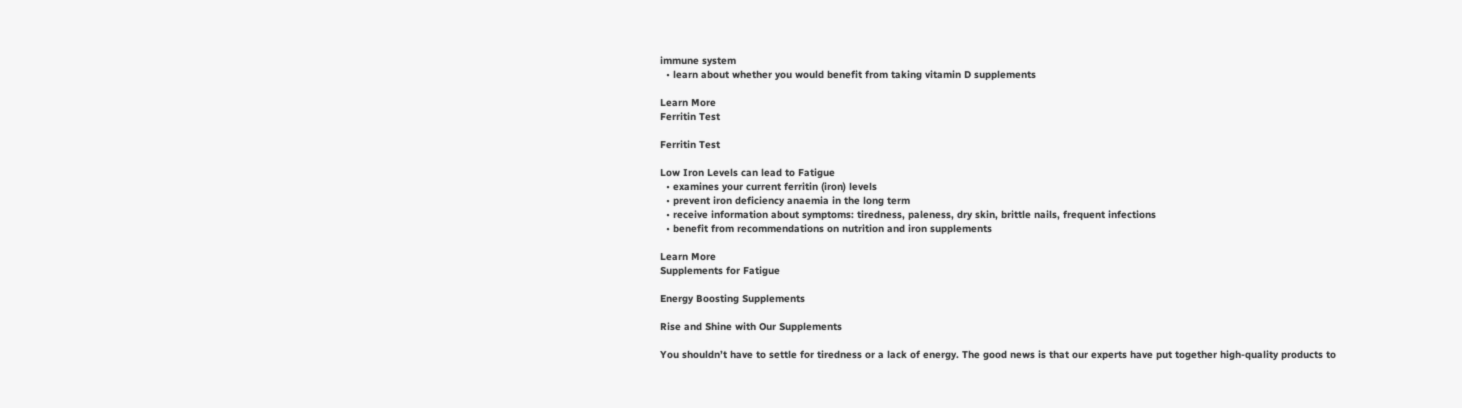immune system
  • learn about whether you would benefit from taking vitamin D supplements

Learn More
Ferritin Test

Ferritin Test

Low Iron Levels can lead to Fatigue
  • examines your current ferritin (iron) levels
  • prevent iron deficiency anaemia in the long term
  • receive information about symptoms: tiredness, paleness, dry skin, brittle nails, frequent infections
  • benefit from recommendations on nutrition and iron supplements

Learn More
Supplements for Fatigue

Energy Boosting Supplements

Rise and Shine with Our Supplements

You shouldn’t have to settle for tiredness or a lack of energy. The good news is that our experts have put together high-quality products to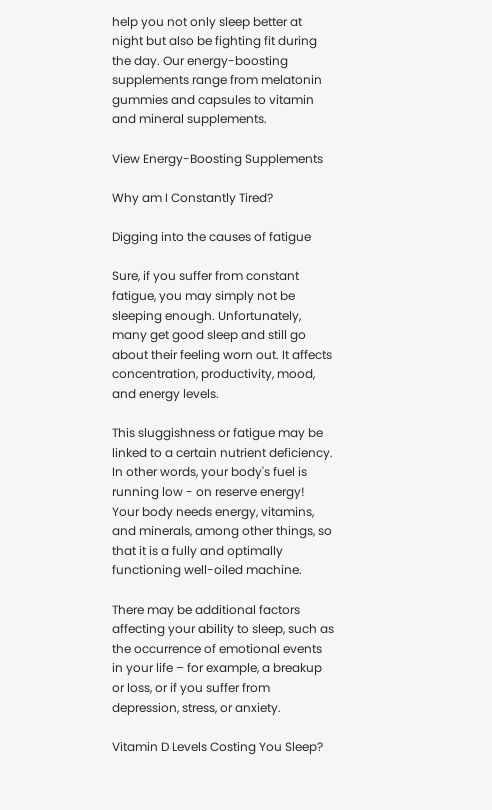help you not only sleep better at night but also be fighting fit during the day. Our energy-boosting supplements range from melatonin gummies and capsules to vitamin and mineral supplements.

View Energy-Boosting Supplements

Why am I Constantly Tired?

Digging into the causes of fatigue

Sure, if you suffer from constant fatigue, you may simply not be sleeping enough. Unfortunately, many get good sleep and still go about their feeling worn out. It affects concentration, productivity, mood, and energy levels.

This sluggishness or fatigue may be linked to a certain nutrient deficiency. In other words, your body's fuel is running low - on reserve energy! Your body needs energy, vitamins, and minerals, among other things, so that it is a fully and optimally functioning well-oiled machine.

There may be additional factors affecting your ability to sleep, such as the occurrence of emotional events in your life – for example, a breakup or loss, or if you suffer from depression, stress, or anxiety.

Vitamin D Levels Costing You Sleep?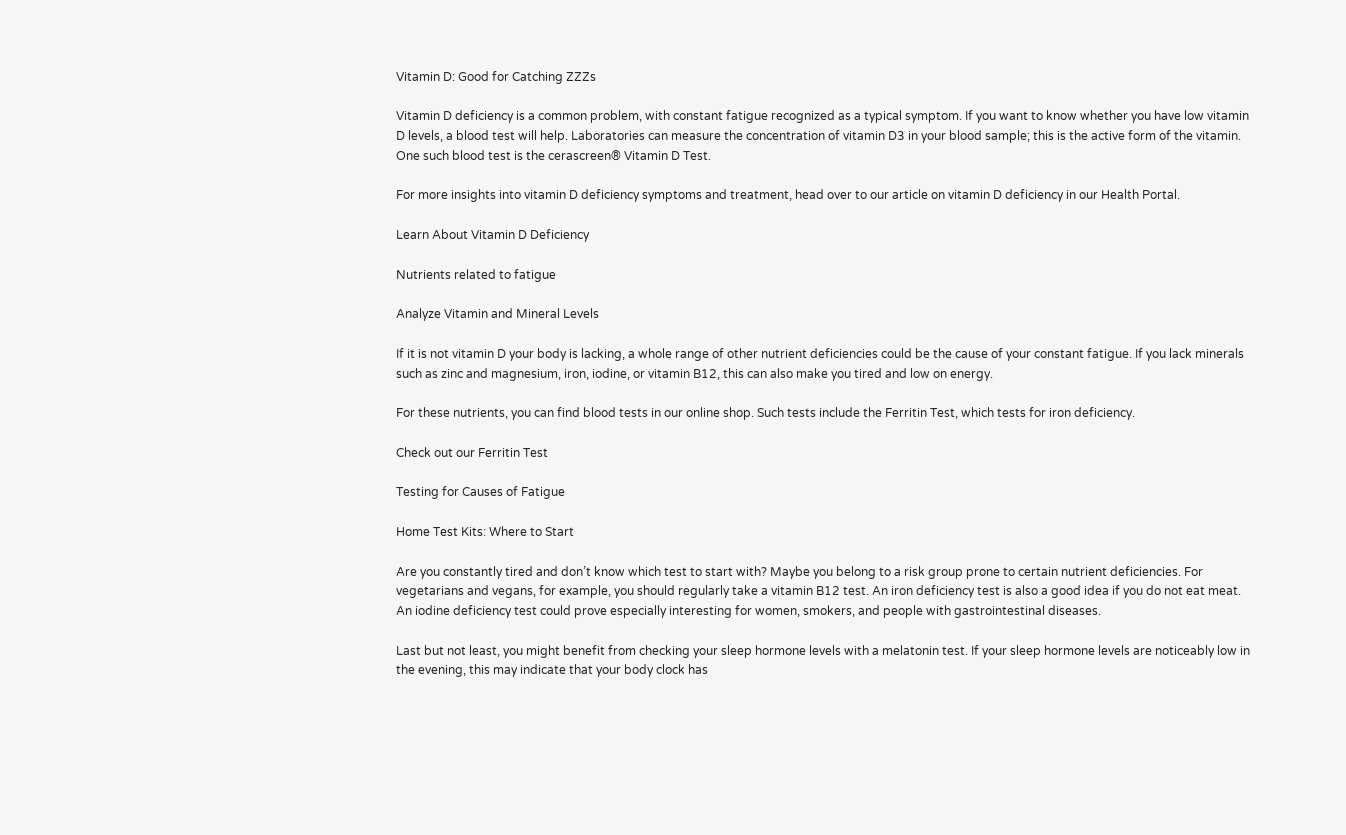Vitamin D: Good for Catching ZZZs

Vitamin D deficiency is a common problem, with constant fatigue recognized as a typical symptom. If you want to know whether you have low vitamin D levels, a blood test will help. Laboratories can measure the concentration of vitamin D3 in your blood sample; this is the active form of the vitamin. One such blood test is the cerascreen® Vitamin D Test.

For more insights into vitamin D deficiency symptoms and treatment, head over to our article on vitamin D deficiency in our Health Portal.

Learn About Vitamin D Deficiency

Nutrients related to fatigue

Analyze Vitamin and Mineral Levels

If it is not vitamin D your body is lacking, a whole range of other nutrient deficiencies could be the cause of your constant fatigue. If you lack minerals such as zinc and magnesium, iron, iodine, or vitamin B12, this can also make you tired and low on energy.

For these nutrients, you can find blood tests in our online shop. Such tests include the Ferritin Test, which tests for iron deficiency.

Check out our Ferritin Test

Testing for Causes of Fatigue

Home Test Kits: Where to Start

Are you constantly tired and don’t know which test to start with? Maybe you belong to a risk group prone to certain nutrient deficiencies. For vegetarians and vegans, for example, you should regularly take a vitamin B12 test. An iron deficiency test is also a good idea if you do not eat meat. An iodine deficiency test could prove especially interesting for women, smokers, and people with gastrointestinal diseases.

Last but not least, you might benefit from checking your sleep hormone levels with a melatonin test. If your sleep hormone levels are noticeably low in the evening, this may indicate that your body clock has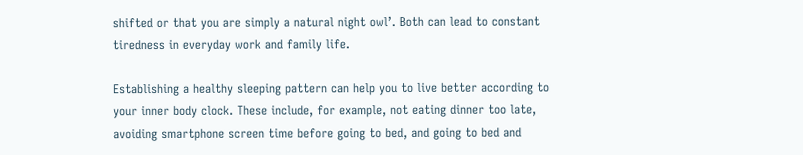shifted or that you are simply a natural night owl’. Both can lead to constant tiredness in everyday work and family life.

Establishing a healthy sleeping pattern can help you to live better according to your inner body clock. These include, for example, not eating dinner too late, avoiding smartphone screen time before going to bed, and going to bed and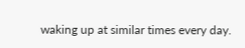waking up at similar times every day.